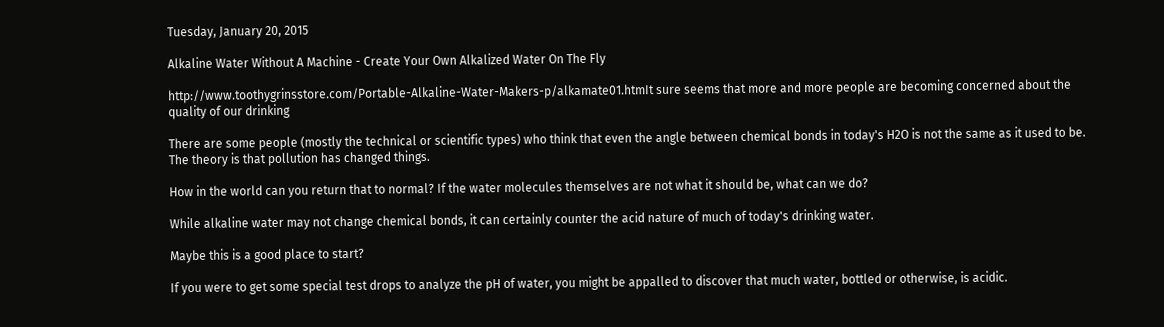Tuesday, January 20, 2015

Alkaline Water Without A Machine - Create Your Own Alkalized Water On The Fly

http://www.toothygrinsstore.com/Portable-Alkaline-Water-Makers-p/alkamate01.htmIt sure seems that more and more people are becoming concerned about the quality of our drinking

There are some people (mostly the technical or scientific types) who think that even the angle between chemical bonds in today's H2O is not the same as it used to be. The theory is that pollution has changed things.

How in the world can you return that to normal? If the water molecules themselves are not what it should be, what can we do?

While alkaline water may not change chemical bonds, it can certainly counter the acid nature of much of today's drinking water.

Maybe this is a good place to start?

If you were to get some special test drops to analyze the pH of water, you might be appalled to discover that much water, bottled or otherwise, is acidic.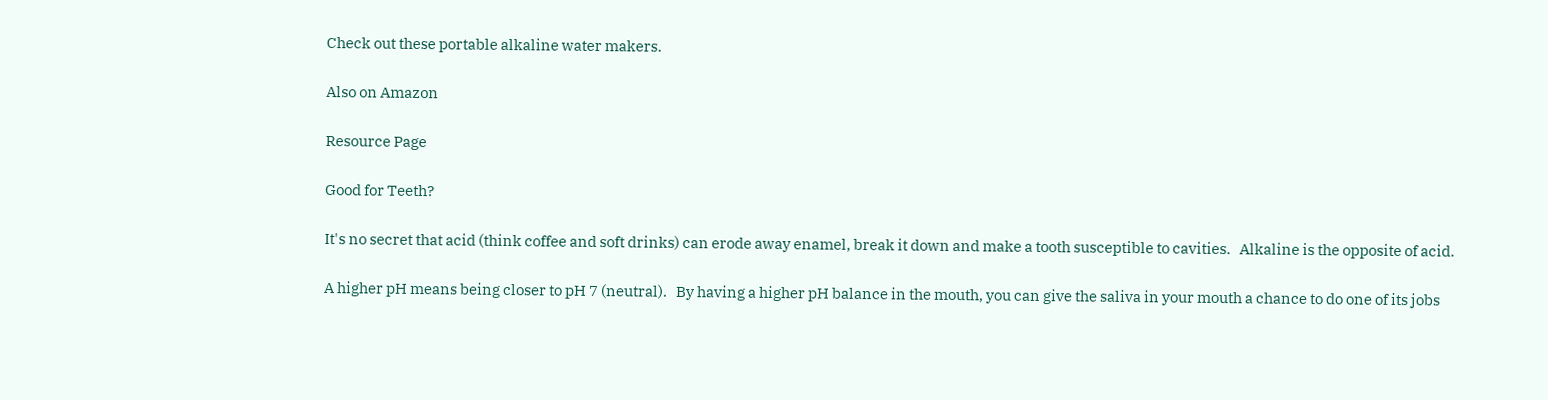Check out these portable alkaline water makers.

Also on Amazon

Resource Page

Good for Teeth?

It's no secret that acid (think coffee and soft drinks) can erode away enamel, break it down and make a tooth susceptible to cavities.   Alkaline is the opposite of acid.

A higher pH means being closer to pH 7 (neutral).   By having a higher pH balance in the mouth, you can give the saliva in your mouth a chance to do one of its jobs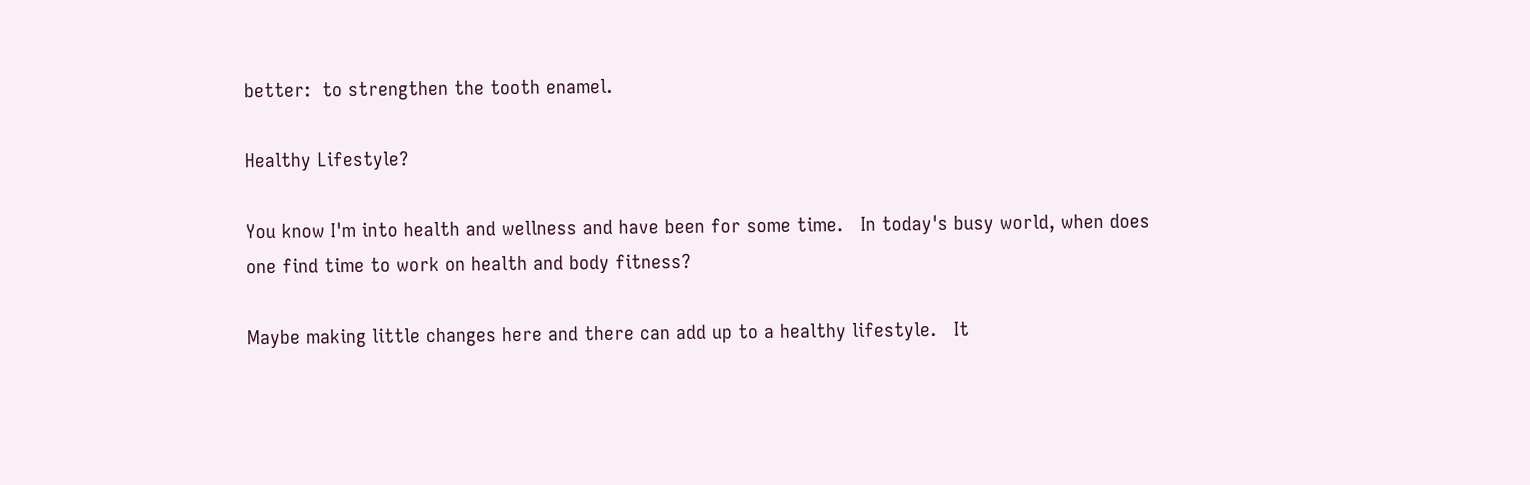better:  to strengthen the tooth enamel.

Healthy Lifestyle?

You know I'm into health and wellness and have been for some time.   In today's busy world, when does one find time to work on health and body fitness?

Maybe making little changes here and there can add up to a healthy lifestyle.   It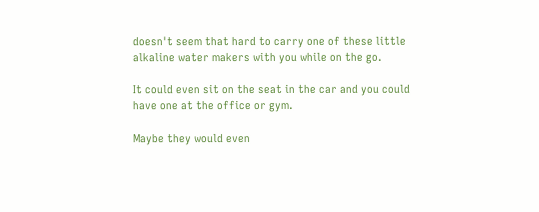doesn't seem that hard to carry one of these little alkaline water makers with you while on the go.

It could even sit on the seat in the car and you could have one at the office or gym.

Maybe they would even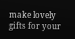make lovely gifts for your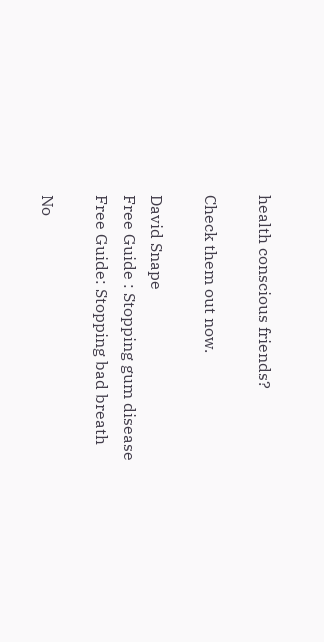health conscious friends?

Check them out now.

David Snape
Free Guide : Stopping gum disease
Free Guide: Stopping bad breath

No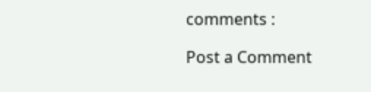comments :

Post a Comment